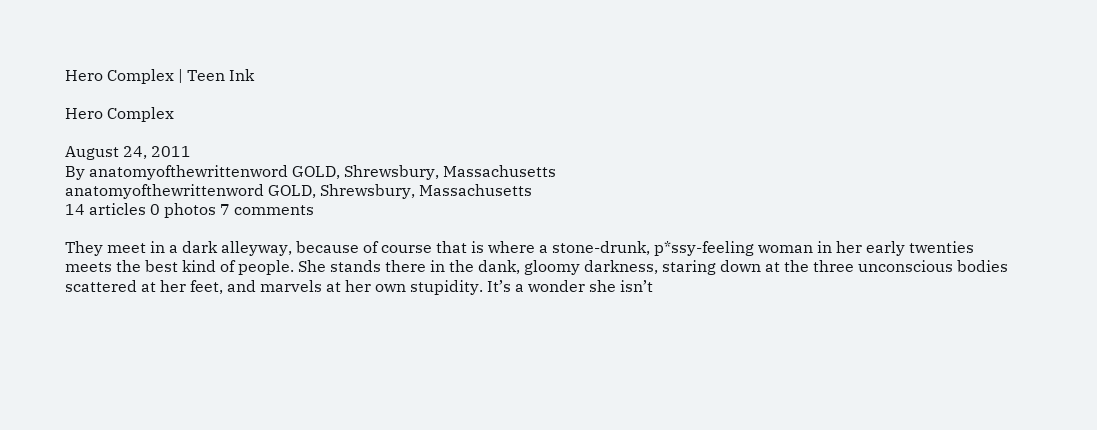Hero Complex | Teen Ink

Hero Complex

August 24, 2011
By anatomyofthewrittenword GOLD, Shrewsbury, Massachusetts
anatomyofthewrittenword GOLD, Shrewsbury, Massachusetts
14 articles 0 photos 7 comments

They meet in a dark alleyway, because of course that is where a stone-drunk, p*ssy-feeling woman in her early twenties meets the best kind of people. She stands there in the dank, gloomy darkness, staring down at the three unconscious bodies scattered at her feet, and marvels at her own stupidity. It’s a wonder she isn’t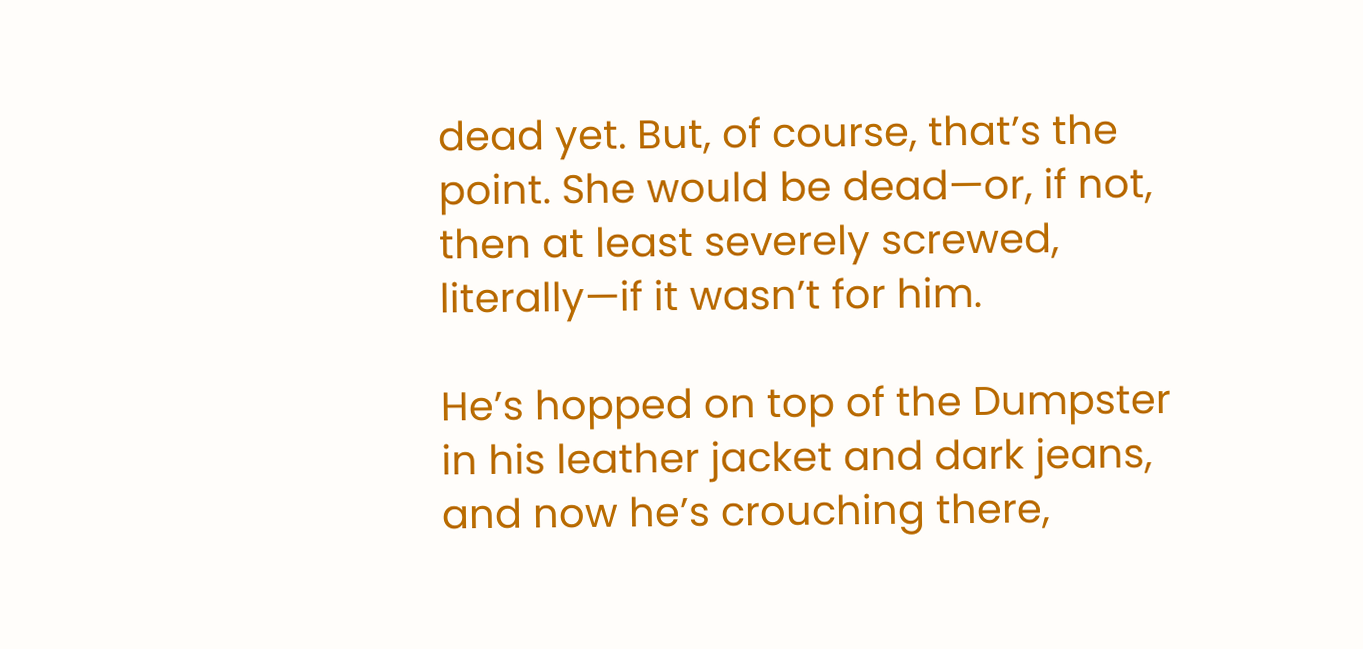dead yet. But, of course, that’s the point. She would be dead—or, if not, then at least severely screwed, literally—if it wasn’t for him.

He’s hopped on top of the Dumpster in his leather jacket and dark jeans, and now he’s crouching there,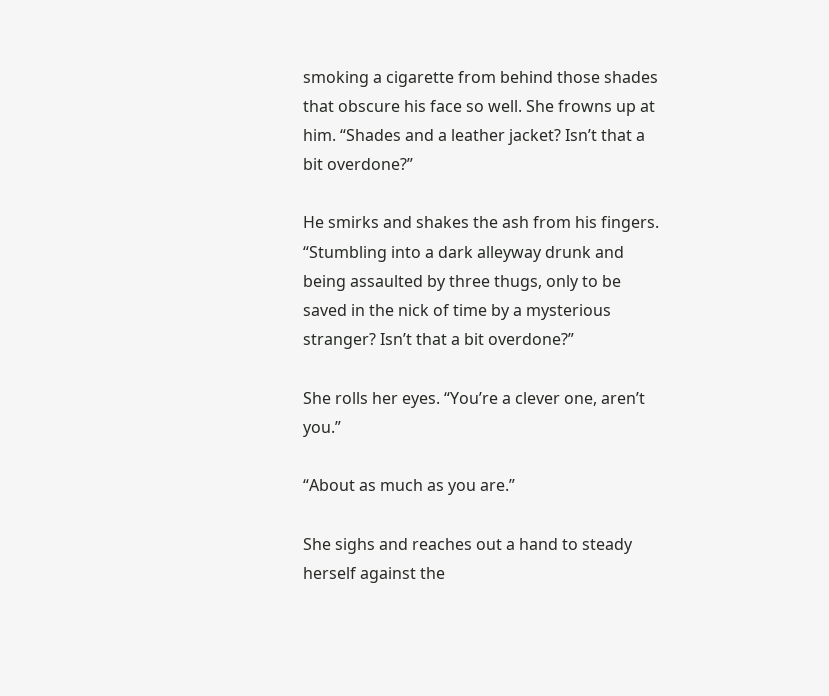smoking a cigarette from behind those shades that obscure his face so well. She frowns up at him. “Shades and a leather jacket? Isn’t that a bit overdone?”

He smirks and shakes the ash from his fingers. “Stumbling into a dark alleyway drunk and being assaulted by three thugs, only to be saved in the nick of time by a mysterious stranger? Isn’t that a bit overdone?”

She rolls her eyes. “You’re a clever one, aren’t you.”

“About as much as you are.”

She sighs and reaches out a hand to steady herself against the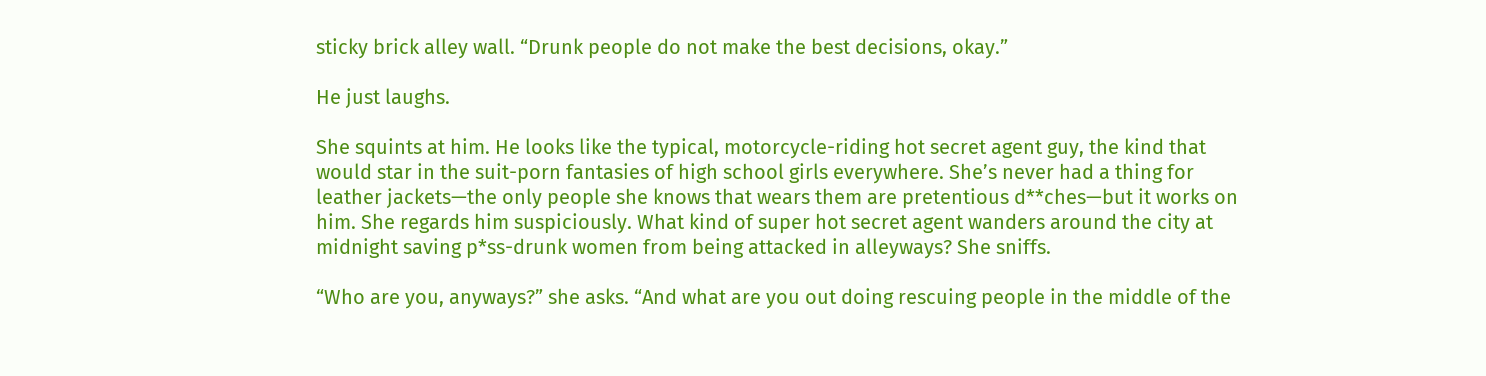sticky brick alley wall. “Drunk people do not make the best decisions, okay.”

He just laughs.

She squints at him. He looks like the typical, motorcycle-riding hot secret agent guy, the kind that would star in the suit-porn fantasies of high school girls everywhere. She’s never had a thing for leather jackets—the only people she knows that wears them are pretentious d**ches—but it works on him. She regards him suspiciously. What kind of super hot secret agent wanders around the city at midnight saving p*ss-drunk women from being attacked in alleyways? She sniffs.

“Who are you, anyways?” she asks. “And what are you out doing rescuing people in the middle of the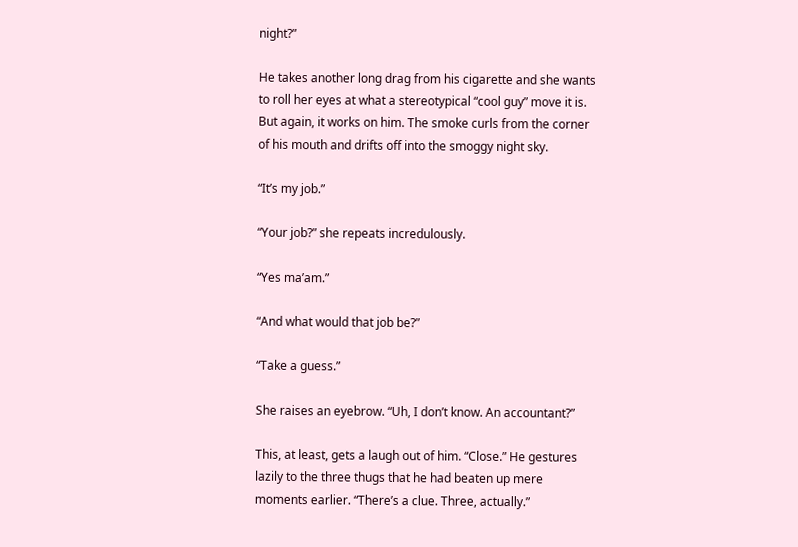night?”

He takes another long drag from his cigarette and she wants to roll her eyes at what a stereotypical “cool guy” move it is. But again, it works on him. The smoke curls from the corner of his mouth and drifts off into the smoggy night sky.

“It’s my job.”

“Your job?” she repeats incredulously.

“Yes ma’am.”

“And what would that job be?”

“Take a guess.”

She raises an eyebrow. “Uh, I don’t know. An accountant?”

This, at least, gets a laugh out of him. “Close.” He gestures lazily to the three thugs that he had beaten up mere moments earlier. “There’s a clue. Three, actually.”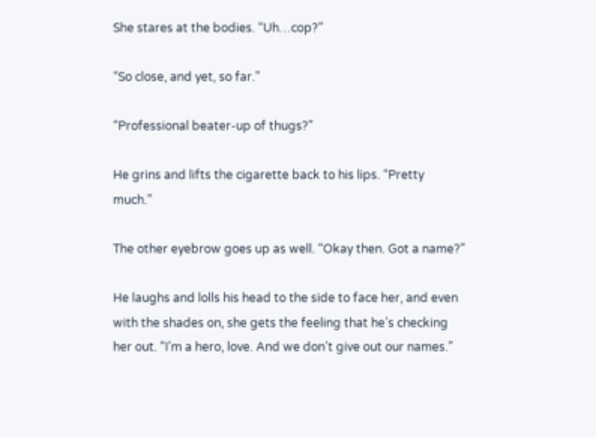She stares at the bodies. “Uh…cop?”

“So close, and yet, so far.”

“Professional beater-up of thugs?”

He grins and lifts the cigarette back to his lips. “Pretty much.”

The other eyebrow goes up as well. “Okay then. Got a name?”

He laughs and lolls his head to the side to face her, and even with the shades on, she gets the feeling that he’s checking her out. “I’m a hero, love. And we don’t give out our names.”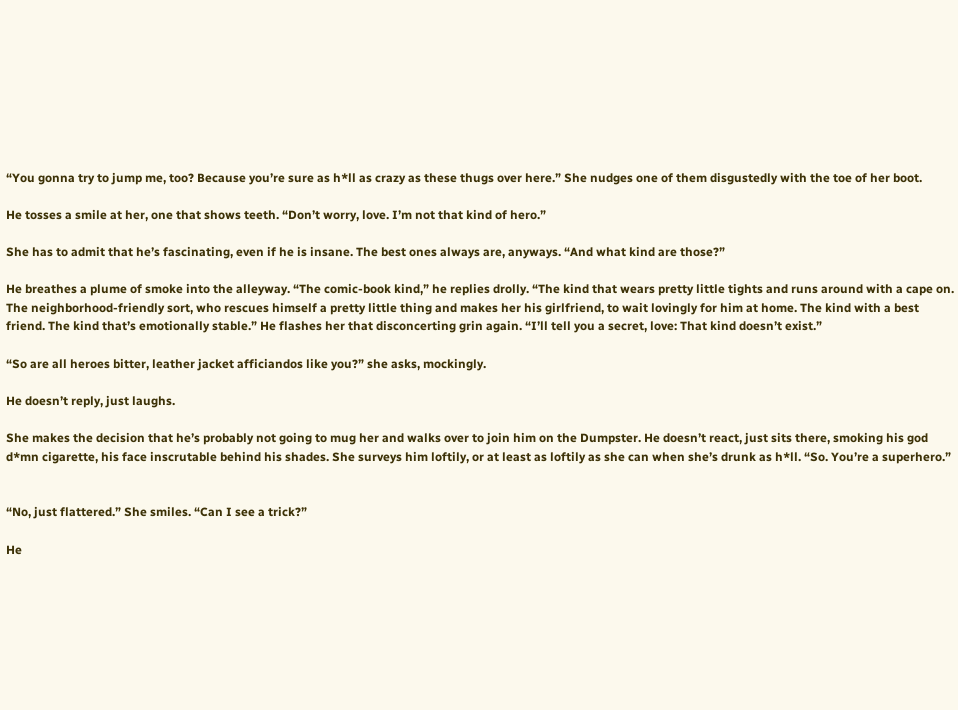“You gonna try to jump me, too? Because you’re sure as h*ll as crazy as these thugs over here.” She nudges one of them disgustedly with the toe of her boot.

He tosses a smile at her, one that shows teeth. “Don’t worry, love. I’m not that kind of hero.”

She has to admit that he’s fascinating, even if he is insane. The best ones always are, anyways. “And what kind are those?”

He breathes a plume of smoke into the alleyway. “The comic-book kind,” he replies drolly. “The kind that wears pretty little tights and runs around with a cape on. The neighborhood-friendly sort, who rescues himself a pretty little thing and makes her his girlfriend, to wait lovingly for him at home. The kind with a best friend. The kind that’s emotionally stable.” He flashes her that disconcerting grin again. “I’ll tell you a secret, love: That kind doesn’t exist.”

“So are all heroes bitter, leather jacket afficiandos like you?” she asks, mockingly.

He doesn’t reply, just laughs.

She makes the decision that he’s probably not going to mug her and walks over to join him on the Dumpster. He doesn’t react, just sits there, smoking his god d*mn cigarette, his face inscrutable behind his shades. She surveys him loftily, or at least as loftily as she can when she’s drunk as h*ll. “So. You’re a superhero.”


“No, just flattered.” She smiles. “Can I see a trick?”

He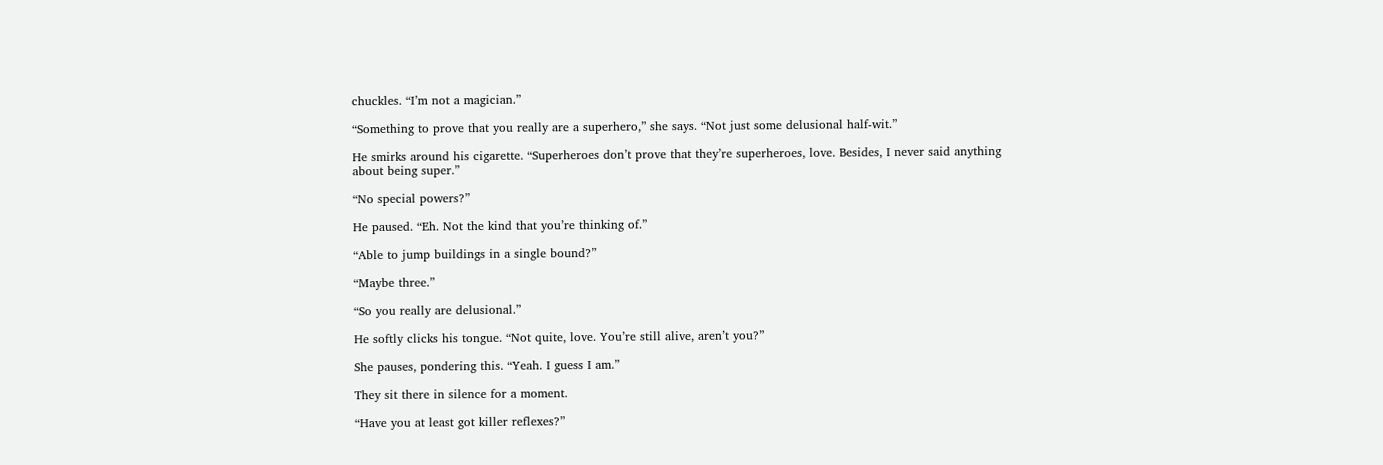chuckles. “I’m not a magician.”

“Something to prove that you really are a superhero,” she says. “Not just some delusional half-wit.”

He smirks around his cigarette. “Superheroes don’t prove that they’re superheroes, love. Besides, I never said anything about being super.”

“No special powers?”

He paused. “Eh. Not the kind that you’re thinking of.”

“Able to jump buildings in a single bound?”

“Maybe three.”

“So you really are delusional.”

He softly clicks his tongue. “Not quite, love. You’re still alive, aren’t you?”

She pauses, pondering this. “Yeah. I guess I am.”

They sit there in silence for a moment.

“Have you at least got killer reflexes?”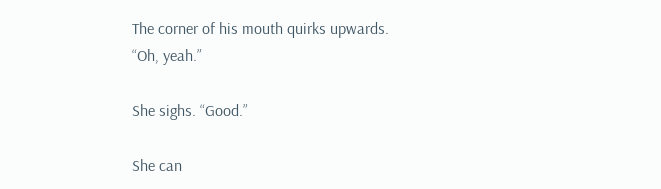The corner of his mouth quirks upwards. “Oh, yeah.”

She sighs. “Good.”

She can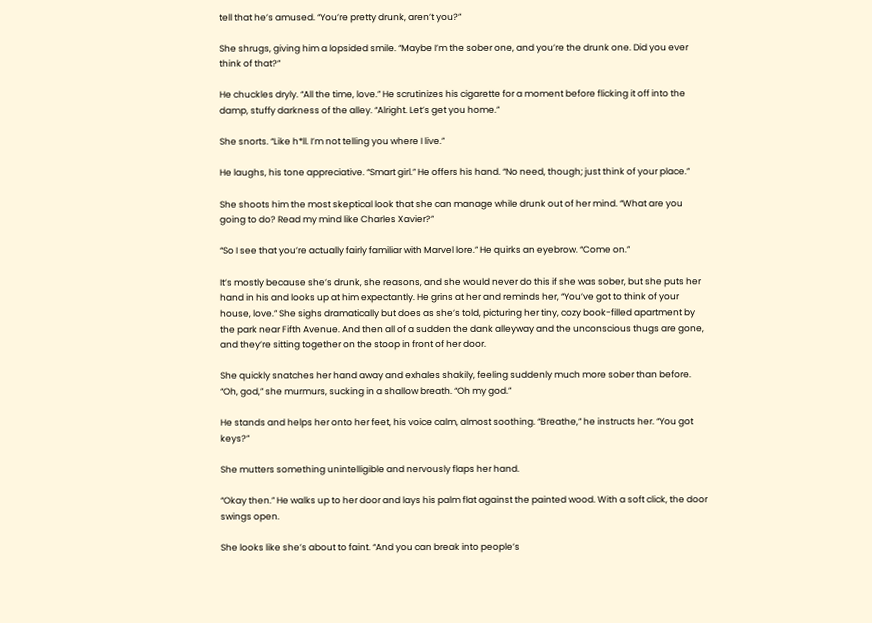tell that he’s amused. “You’re pretty drunk, aren’t you?”

She shrugs, giving him a lopsided smile. “Maybe I’m the sober one, and you’re the drunk one. Did you ever think of that?”

He chuckles dryly. “All the time, love.” He scrutinizes his cigarette for a moment before flicking it off into the damp, stuffy darkness of the alley. “Alright. Let’s get you home.”

She snorts. “Like h*ll. I’m not telling you where I live.”

He laughs, his tone appreciative. “Smart girl.” He offers his hand. “No need, though; just think of your place.”

She shoots him the most skeptical look that she can manage while drunk out of her mind. “What are you going to do? Read my mind like Charles Xavier?”

“So I see that you’re actually fairly familiar with Marvel lore.” He quirks an eyebrow. “Come on.”

It’s mostly because she’s drunk, she reasons, and she would never do this if she was sober, but she puts her hand in his and looks up at him expectantly. He grins at her and reminds her, “You’ve got to think of your house, love.” She sighs dramatically but does as she’s told, picturing her tiny, cozy book-filled apartment by the park near Fifth Avenue. And then all of a sudden the dank alleyway and the unconscious thugs are gone, and they’re sitting together on the stoop in front of her door.

She quickly snatches her hand away and exhales shakily, feeling suddenly much more sober than before. “Oh, god,” she murmurs, sucking in a shallow breath. “Oh my god.”

He stands and helps her onto her feet, his voice calm, almost soothing. “Breathe,” he instructs her. “You got keys?”

She mutters something unintelligible and nervously flaps her hand.

“Okay then.” He walks up to her door and lays his palm flat against the painted wood. With a soft click, the door swings open.

She looks like she’s about to faint. “And you can break into people’s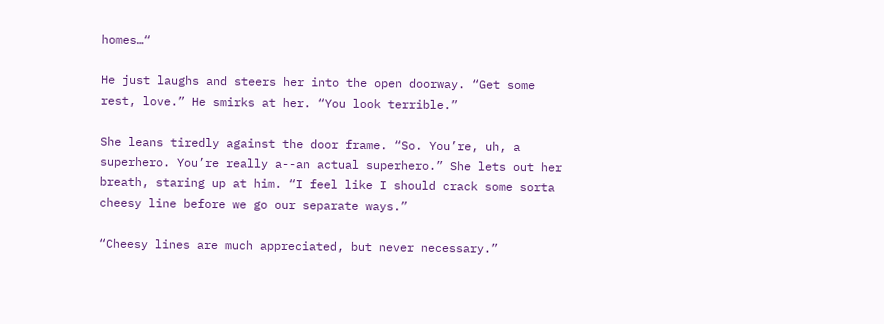homes…“

He just laughs and steers her into the open doorway. “Get some rest, love.” He smirks at her. “You look terrible.”

She leans tiredly against the door frame. “So. You’re, uh, a superhero. You’re really a--an actual superhero.” She lets out her breath, staring up at him. “I feel like I should crack some sorta cheesy line before we go our separate ways.”

“Cheesy lines are much appreciated, but never necessary.”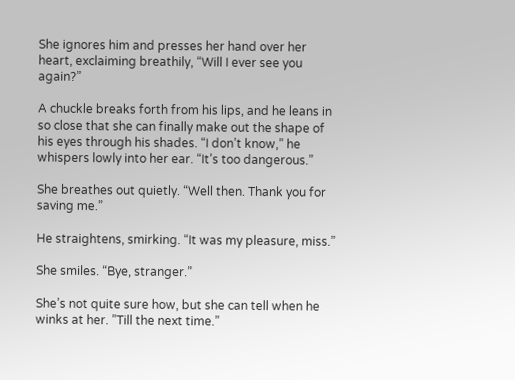She ignores him and presses her hand over her heart, exclaiming breathily, “Will I ever see you again?”

A chuckle breaks forth from his lips, and he leans in so close that she can finally make out the shape of his eyes through his shades. “I don’t know,” he whispers lowly into her ear. “It’s too dangerous.”

She breathes out quietly. “Well then. Thank you for saving me.”

He straightens, smirking. “It was my pleasure, miss.”

She smiles. “Bye, stranger.”

She’s not quite sure how, but she can tell when he winks at her. ”Till the next time.”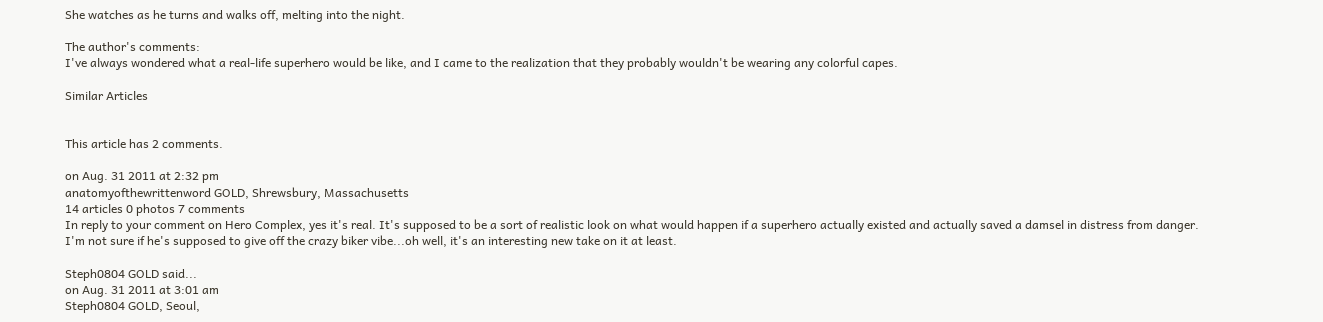She watches as he turns and walks off, melting into the night.

The author's comments:
I've always wondered what a real-life superhero would be like, and I came to the realization that they probably wouldn't be wearing any colorful capes.

Similar Articles


This article has 2 comments.

on Aug. 31 2011 at 2:32 pm
anatomyofthewrittenword GOLD, Shrewsbury, Massachusetts
14 articles 0 photos 7 comments
In reply to your comment on Hero Complex, yes it's real. It's supposed to be a sort of realistic look on what would happen if a superhero actually existed and actually saved a damsel in distress from danger. I'm not sure if he's supposed to give off the crazy biker vibe...oh well, it's an interesting new take on it at least.

Steph0804 GOLD said...
on Aug. 31 2011 at 3:01 am
Steph0804 GOLD, Seoul,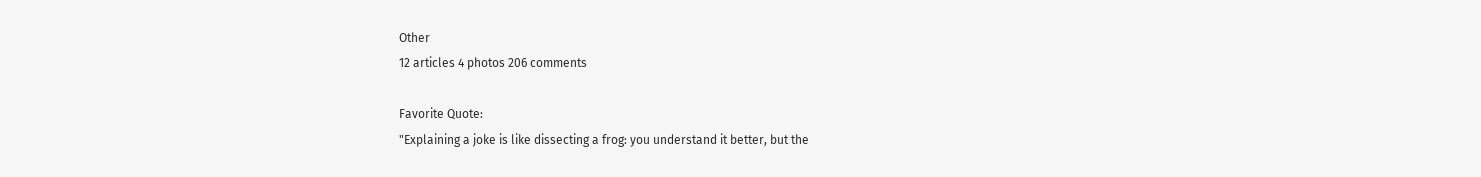Other
12 articles 4 photos 206 comments

Favorite Quote:
"Explaining a joke is like dissecting a frog: you understand it better, but the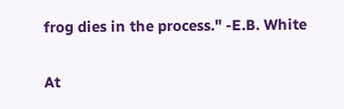frog dies in the process." -E.B. White

At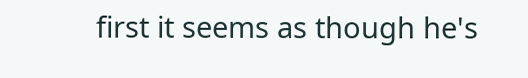first it seems as though he's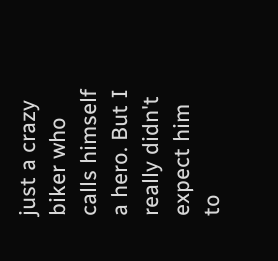just a crazy biker who calls himself a hero. But I really didn't expect him to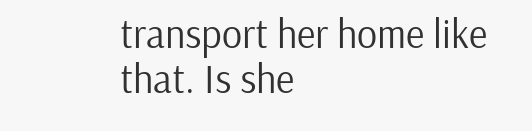transport her home like that. Is she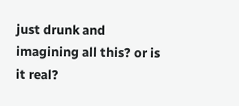just drunk and imagining all this? or is it real?